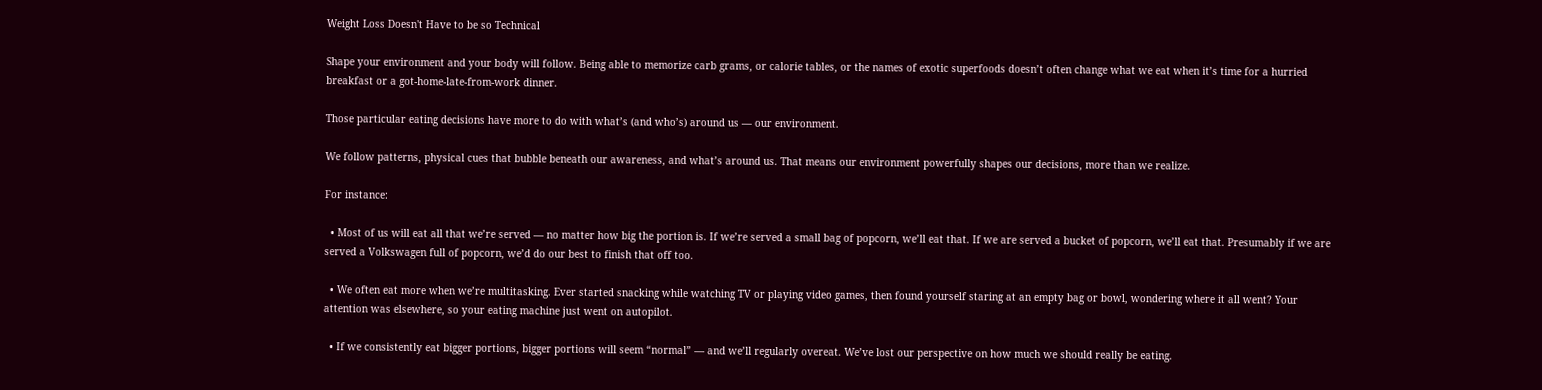Weight Loss Doesn't Have to be so Technical

Shape your environment and your body will follow. Being able to memorize carb grams, or calorie tables, or the names of exotic superfoods doesn’t often change what we eat when it’s time for a hurried breakfast or a got-home-late-from-work dinner.

Those particular eating decisions have more to do with what’s (and who’s) around us — our environment.

We follow patterns, physical cues that bubble beneath our awareness, and what’s around us. That means our environment powerfully shapes our decisions, more than we realize.

For instance:

  • Most of us will eat all that we’re served — no matter how big the portion is. If we’re served a small bag of popcorn, we’ll eat that. If we are served a bucket of popcorn, we’ll eat that. Presumably if we are served a Volkswagen full of popcorn, we’d do our best to finish that off too.

  • We often eat more when we’re multitasking. Ever started snacking while watching TV or playing video games, then found yourself staring at an empty bag or bowl, wondering where it all went? Your attention was elsewhere, so your eating machine just went on autopilot.

  • If we consistently eat bigger portions, bigger portions will seem “normal” — and we’ll regularly overeat. We’ve lost our perspective on how much we should really be eating.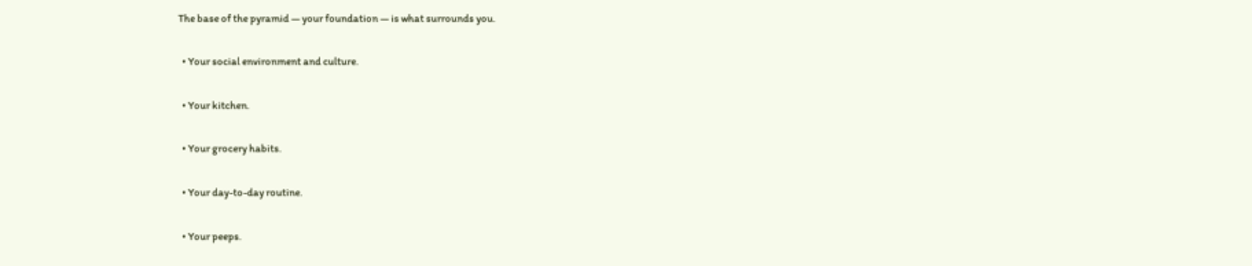The base of the pyramid — your foundation — is what surrounds you.

  • Your social environment and culture.

  • Your kitchen.

  • Your grocery habits.

  • Your day-to-day routine.

  • Your peeps.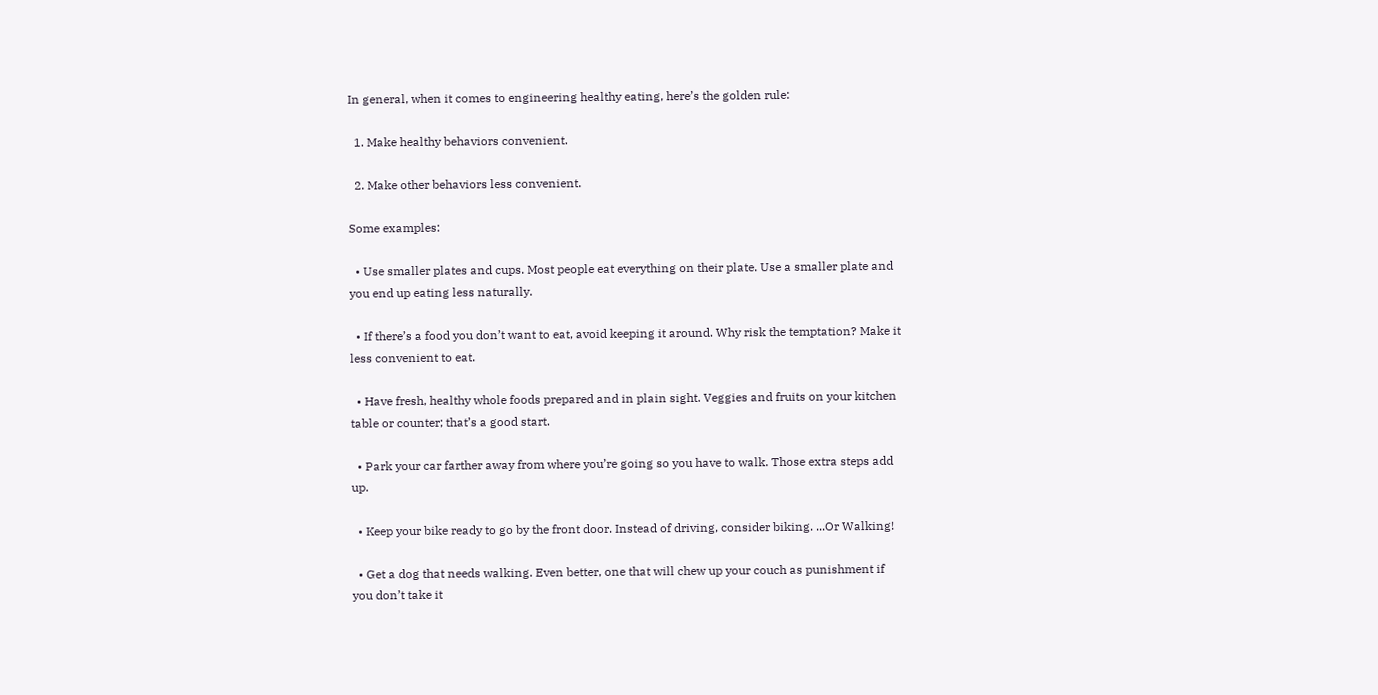In general, when it comes to engineering healthy eating, here’s the golden rule:

  1. Make healthy behaviors convenient.

  2. Make other behaviors less convenient.

Some examples:

  • Use smaller plates and cups. Most people eat everything on their plate. Use a smaller plate and you end up eating less naturally.

  • If there’s a food you don’t want to eat, avoid keeping it around. Why risk the temptation? Make it less convenient to eat.

  • Have fresh, healthy whole foods prepared and in plain sight. Veggies and fruits on your kitchen table or counter; that’s a good start.

  • Park your car farther away from where you’re going so you have to walk. Those extra steps add up.

  • Keep your bike ready to go by the front door. Instead of driving, consider biking. ...Or Walking!

  • Get a dog that needs walking. Even better, one that will chew up your couch as punishment if you don’t take it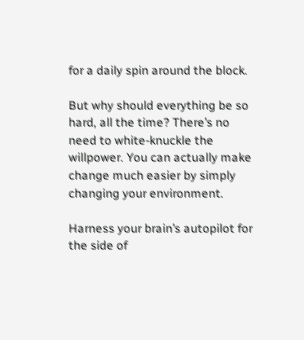for a daily spin around the block.

But why should everything be so hard, all the time? There’s no need to white-knuckle the willpower. You can actually make change much easier by simply changing your environment.

Harness your brain’s autopilot for the side of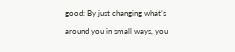good: By just changing what’s around you in small ways, you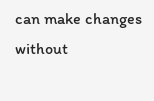can make changes without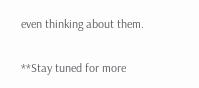even thinking about them.

**Stay tuned for more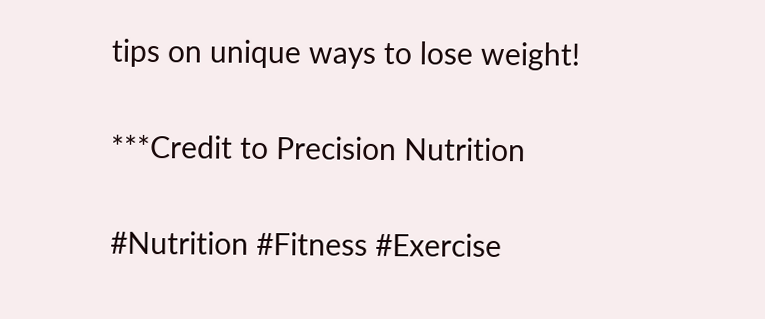tips on unique ways to lose weight!

***Credit to Precision Nutrition

#Nutrition #Fitness #Exercise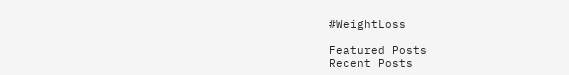#WeightLoss

Featured Posts
Recent Posts